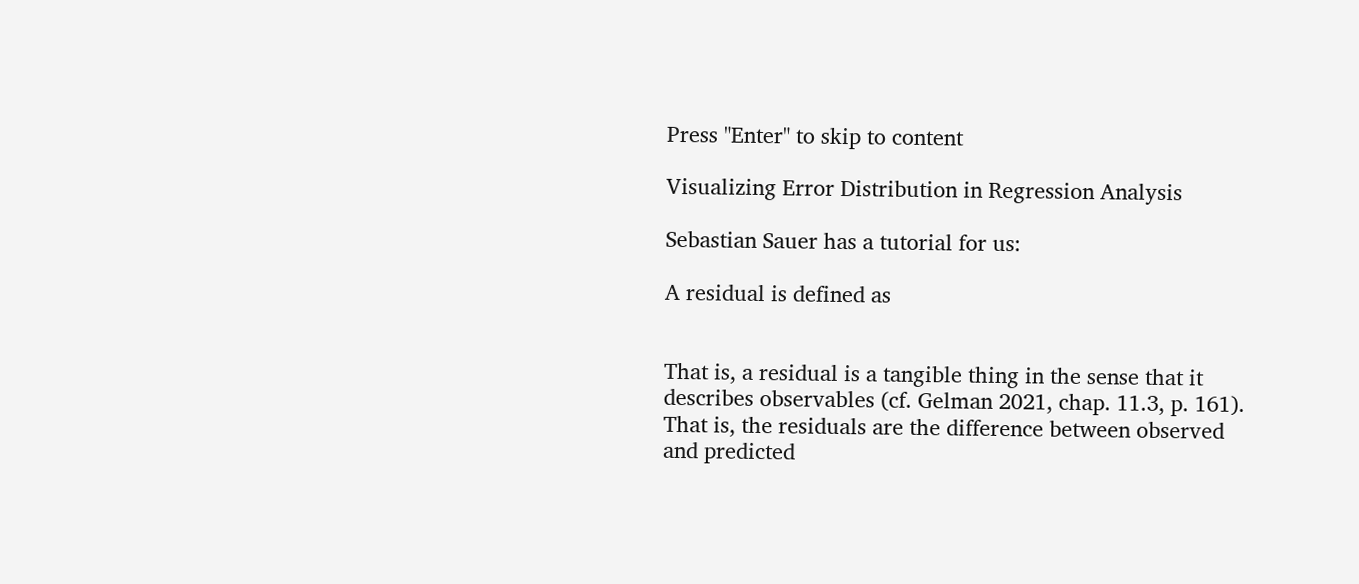Press "Enter" to skip to content

Visualizing Error Distribution in Regression Analysis

Sebastian Sauer has a tutorial for us:

A residual is defined as


That is, a residual is a tangible thing in the sense that it describes observables (cf. Gelman 2021, chap. 11.3, p. 161). That is, the residuals are the difference between observed and predicted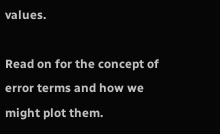values.

Read on for the concept of error terms and how we might plot them.